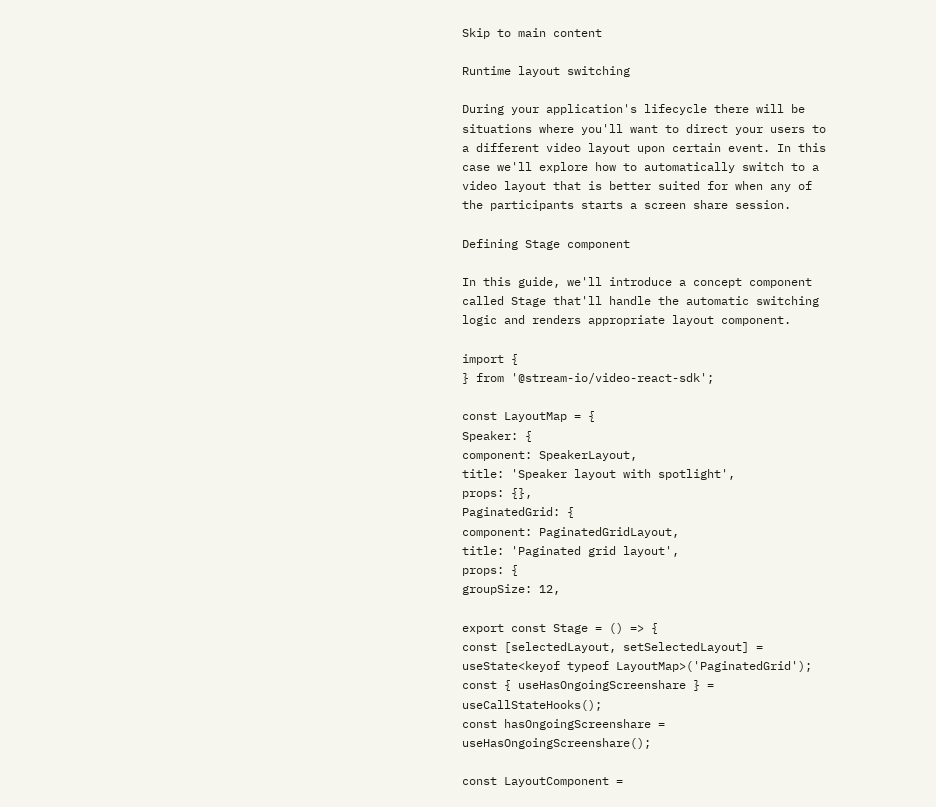Skip to main content

Runtime layout switching

During your application's lifecycle there will be situations where you'll want to direct your users to a different video layout upon certain event. In this case we'll explore how to automatically switch to a video layout that is better suited for when any of the participants starts a screen share session.

Defining Stage component

In this guide, we'll introduce a concept component called Stage that'll handle the automatic switching logic and renders appropriate layout component.

import {
} from '@stream-io/video-react-sdk';

const LayoutMap = {
Speaker: {
component: SpeakerLayout,
title: 'Speaker layout with spotlight',
props: {},
PaginatedGrid: {
component: PaginatedGridLayout,
title: 'Paginated grid layout',
props: {
groupSize: 12,

export const Stage = () => {
const [selectedLayout, setSelectedLayout] =
useState<keyof typeof LayoutMap>('PaginatedGrid');
const { useHasOngoingScreenshare } = useCallStateHooks();
const hasOngoingScreenshare = useHasOngoingScreenshare();

const LayoutComponent =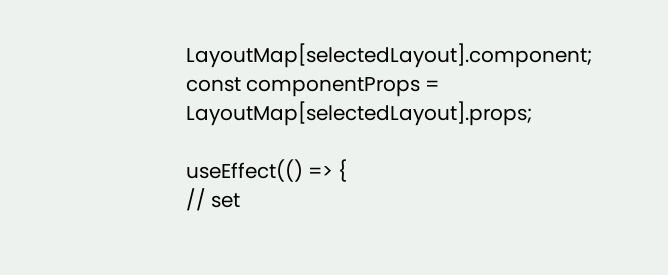LayoutMap[selectedLayout].component;
const componentProps = LayoutMap[selectedLayout].props;

useEffect(() => {
// set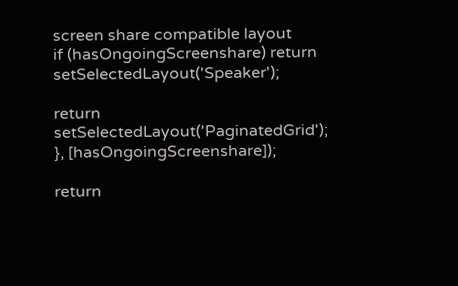screen share compatible layout
if (hasOngoingScreenshare) return setSelectedLayout('Speaker');

return setSelectedLayout('PaginatedGrid');
}, [hasOngoingScreenshare]);

return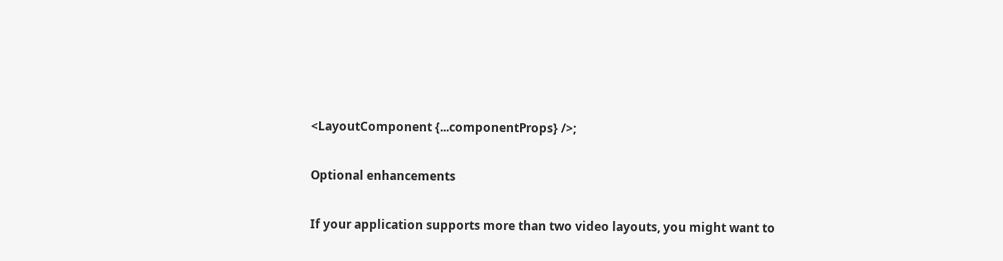<LayoutComponent {...componentProps} />;

Optional enhancements

If your application supports more than two video layouts, you might want to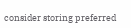consider storing preferred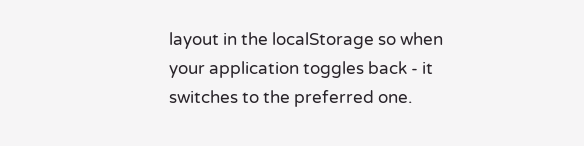layout in the localStorage so when your application toggles back - it switches to the preferred one.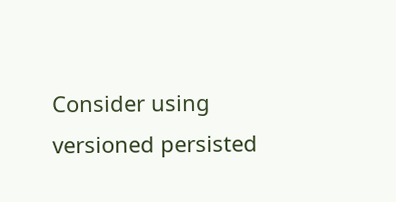Consider using versioned persisted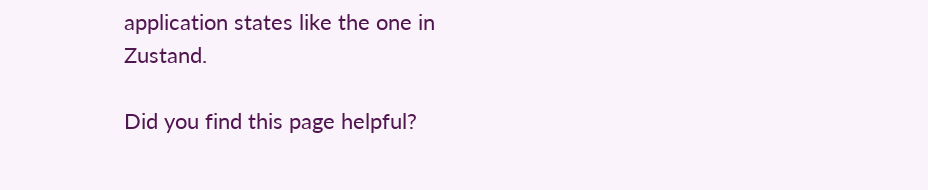application states like the one in Zustand.

Did you find this page helpful?